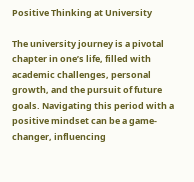Positive Thinking at University

The university journey is a pivotal chapter in one’s life, filled with academic challenges, personal growth, and the pursuit of future goals. Navigating this period with a positive mindset can be a game-changer, influencing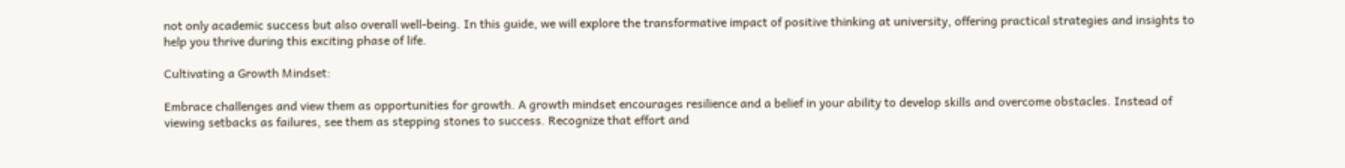not only academic success but also overall well-being. In this guide, we will explore the transformative impact of positive thinking at university, offering practical strategies and insights to help you thrive during this exciting phase of life.

Cultivating a Growth Mindset:

Embrace challenges and view them as opportunities for growth. A growth mindset encourages resilience and a belief in your ability to develop skills and overcome obstacles. Instead of viewing setbacks as failures, see them as stepping stones to success. Recognize that effort and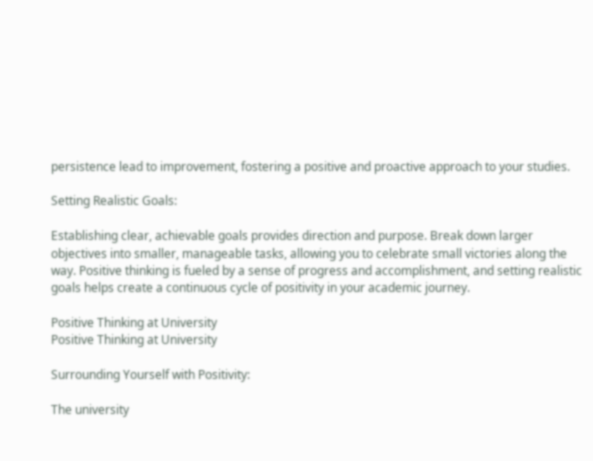persistence lead to improvement, fostering a positive and proactive approach to your studies.

Setting Realistic Goals:

Establishing clear, achievable goals provides direction and purpose. Break down larger objectives into smaller, manageable tasks, allowing you to celebrate small victories along the way. Positive thinking is fueled by a sense of progress and accomplishment, and setting realistic goals helps create a continuous cycle of positivity in your academic journey.

Positive Thinking at University
Positive Thinking at University

Surrounding Yourself with Positivity:

The university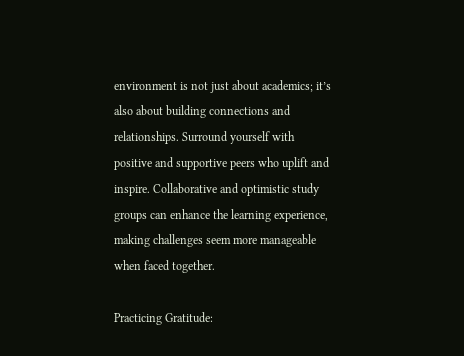environment is not just about academics; it’s also about building connections and relationships. Surround yourself with positive and supportive peers who uplift and inspire. Collaborative and optimistic study groups can enhance the learning experience, making challenges seem more manageable when faced together.

Practicing Gratitude: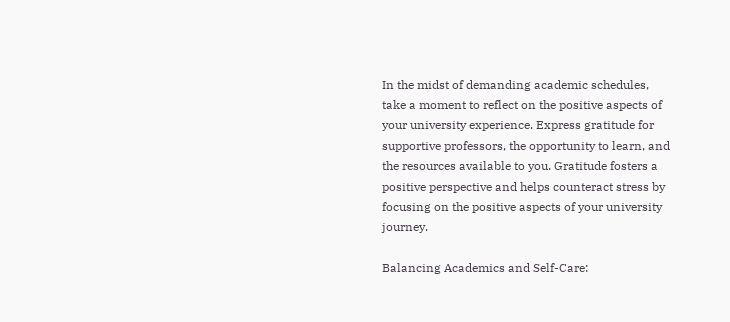In the midst of demanding academic schedules, take a moment to reflect on the positive aspects of your university experience. Express gratitude for supportive professors, the opportunity to learn, and the resources available to you. Gratitude fosters a positive perspective and helps counteract stress by focusing on the positive aspects of your university journey.

Balancing Academics and Self-Care: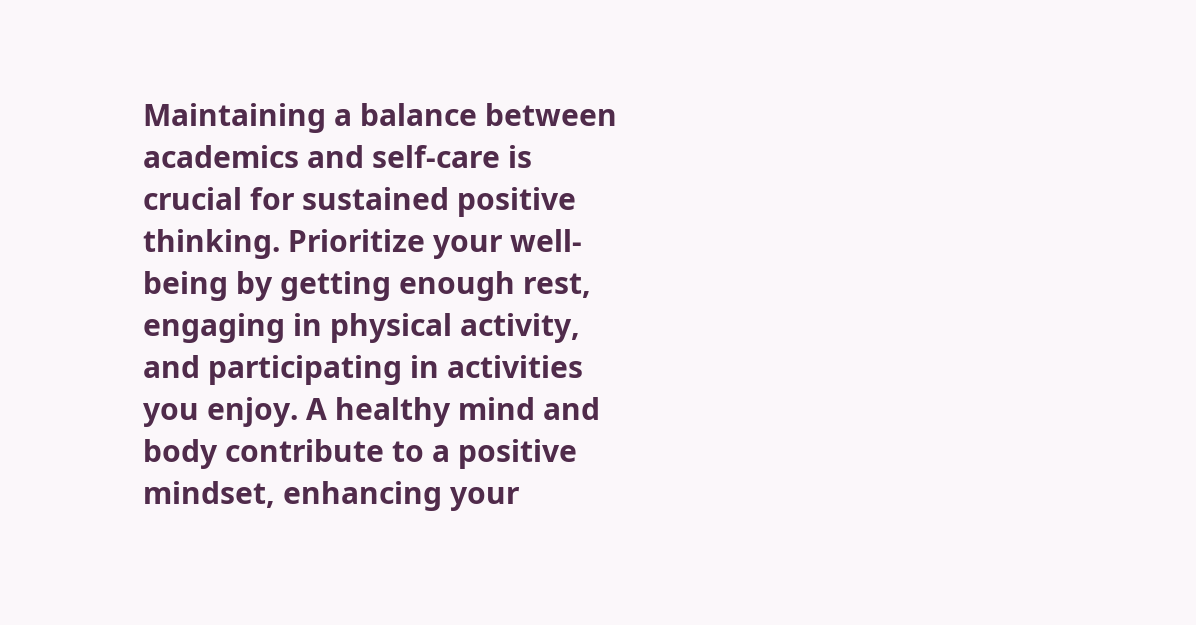Maintaining a balance between academics and self-care is crucial for sustained positive thinking. Prioritize your well-being by getting enough rest, engaging in physical activity, and participating in activities you enjoy. A healthy mind and body contribute to a positive mindset, enhancing your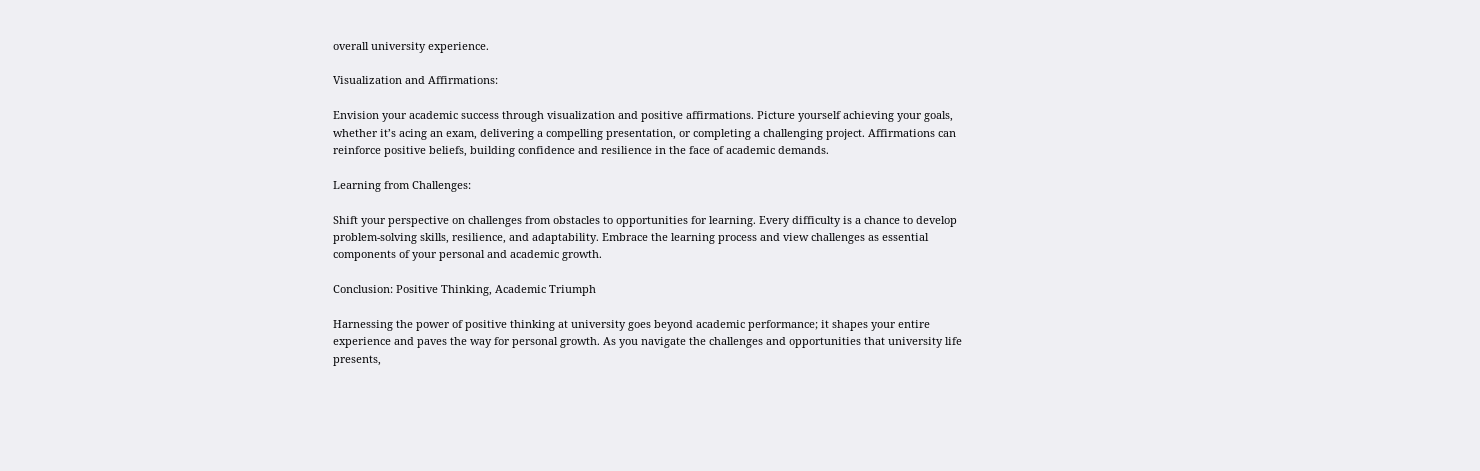overall university experience.

Visualization and Affirmations:

Envision your academic success through visualization and positive affirmations. Picture yourself achieving your goals, whether it’s acing an exam, delivering a compelling presentation, or completing a challenging project. Affirmations can reinforce positive beliefs, building confidence and resilience in the face of academic demands.

Learning from Challenges:

Shift your perspective on challenges from obstacles to opportunities for learning. Every difficulty is a chance to develop problem-solving skills, resilience, and adaptability. Embrace the learning process and view challenges as essential components of your personal and academic growth.

Conclusion: Positive Thinking, Academic Triumph

Harnessing the power of positive thinking at university goes beyond academic performance; it shapes your entire experience and paves the way for personal growth. As you navigate the challenges and opportunities that university life presents,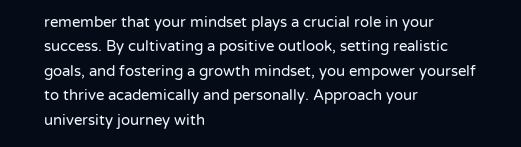remember that your mindset plays a crucial role in your success. By cultivating a positive outlook, setting realistic goals, and fostering a growth mindset, you empower yourself to thrive academically and personally. Approach your university journey with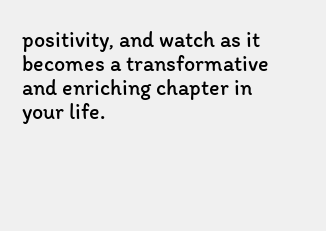positivity, and watch as it becomes a transformative and enriching chapter in your life.